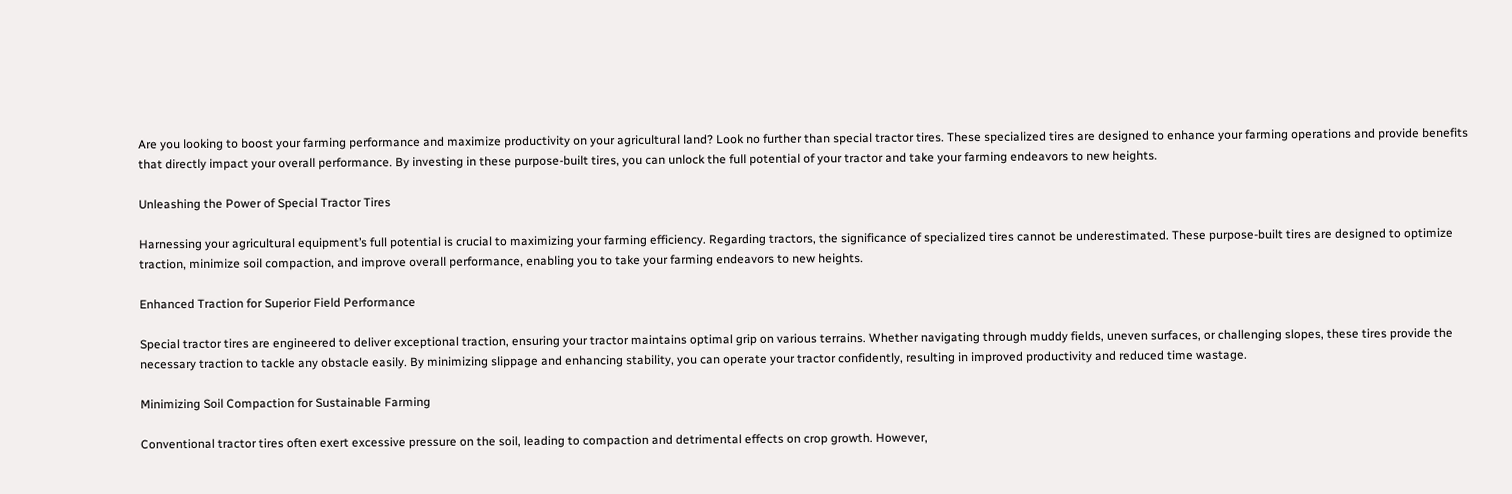Are you looking to boost your farming performance and maximize productivity on your agricultural land? Look no further than special tractor tires. These specialized tires are designed to enhance your farming operations and provide benefits that directly impact your overall performance. By investing in these purpose-built tires, you can unlock the full potential of your tractor and take your farming endeavors to new heights.

Unleashing the Power of Special Tractor Tires

Harnessing your agricultural equipment’s full potential is crucial to maximizing your farming efficiency. Regarding tractors, the significance of specialized tires cannot be underestimated. These purpose-built tires are designed to optimize traction, minimize soil compaction, and improve overall performance, enabling you to take your farming endeavors to new heights.

Enhanced Traction for Superior Field Performance

Special tractor tires are engineered to deliver exceptional traction, ensuring your tractor maintains optimal grip on various terrains. Whether navigating through muddy fields, uneven surfaces, or challenging slopes, these tires provide the necessary traction to tackle any obstacle easily. By minimizing slippage and enhancing stability, you can operate your tractor confidently, resulting in improved productivity and reduced time wastage.

Minimizing Soil Compaction for Sustainable Farming

Conventional tractor tires often exert excessive pressure on the soil, leading to compaction and detrimental effects on crop growth. However,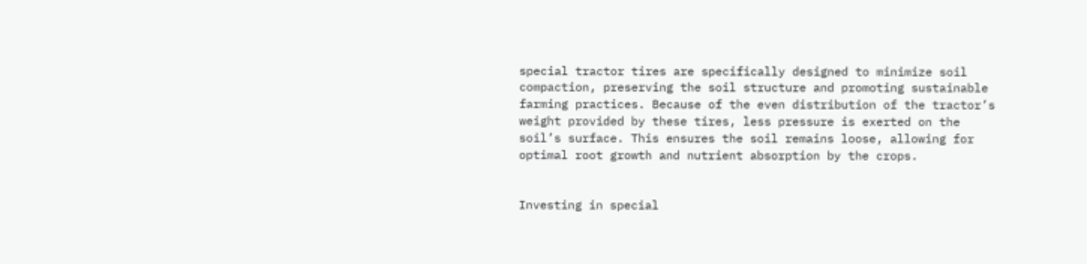special tractor tires are specifically designed to minimize soil compaction, preserving the soil structure and promoting sustainable farming practices. Because of the even distribution of the tractor’s weight provided by these tires, less pressure is exerted on the soil’s surface. This ensures the soil remains loose, allowing for optimal root growth and nutrient absorption by the crops.


Investing in special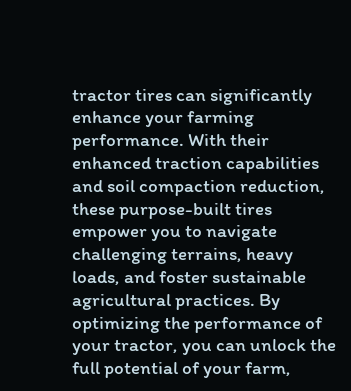tractor tires can significantly enhance your farming performance. With their enhanced traction capabilities and soil compaction reduction, these purpose-built tires empower you to navigate challenging terrains, heavy loads, and foster sustainable agricultural practices. By optimizing the performance of your tractor, you can unlock the full potential of your farm,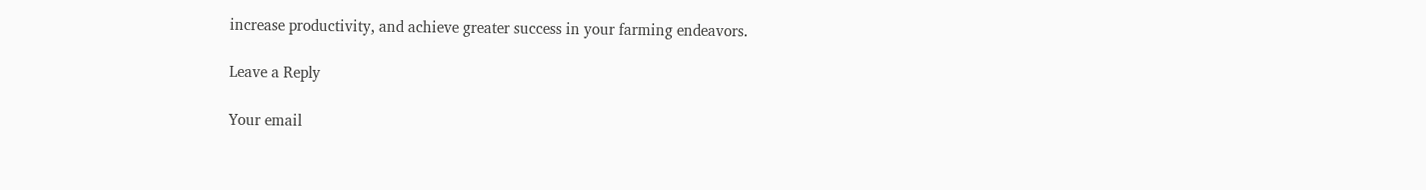increase productivity, and achieve greater success in your farming endeavors.

Leave a Reply

Your email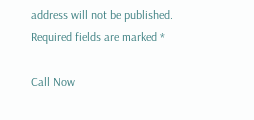address will not be published. Required fields are marked *

Call Now